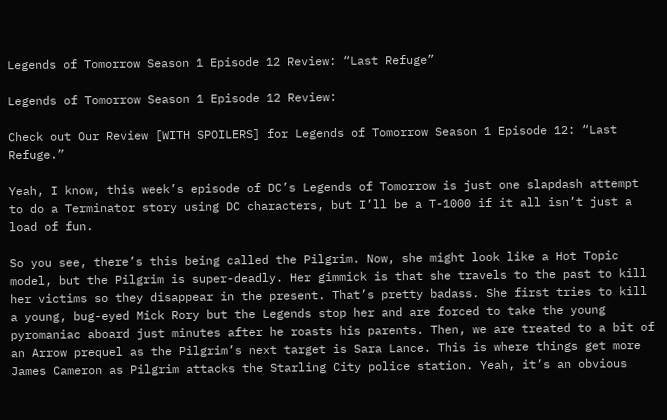Legends of Tomorrow Season 1 Episode 12 Review: “Last Refuge”

Legends of Tomorrow Season 1 Episode 12 Review:

Check out Our Review [WITH SPOILERS] for Legends of Tomorrow Season 1 Episode 12: “Last Refuge.”

Yeah, I know, this week’s episode of DC’s Legends of Tomorrow is just one slapdash attempt to do a Terminator story using DC characters, but I’ll be a T-1000 if it all isn’t just a load of fun.

So you see, there’s this being called the Pilgrim. Now, she might look like a Hot Topic model, but the Pilgrim is super-deadly. Her gimmick is that she travels to the past to kill her victims so they disappear in the present. That’s pretty badass. She first tries to kill a young, bug-eyed Mick Rory but the Legends stop her and are forced to take the young pyromaniac aboard just minutes after he roasts his parents. Then, we are treated to a bit of an Arrow prequel as the Pilgrim’s next target is Sara Lance. This is where things get more James Cameron as Pilgrim attacks the Starling City police station. Yeah, it’s an obvious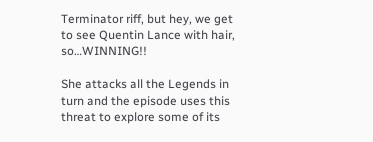Terminator riff, but hey, we get to see Quentin Lance with hair, so…WINNING!!

She attacks all the Legends in turn and the episode uses this threat to explore some of its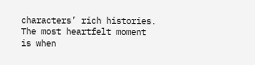characters’ rich histories. The most heartfelt moment is when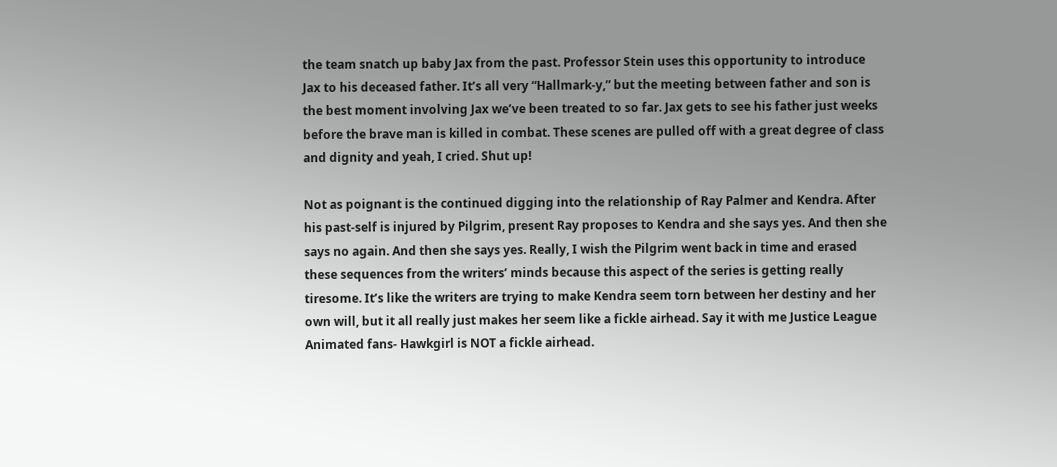the team snatch up baby Jax from the past. Professor Stein uses this opportunity to introduce Jax to his deceased father. It’s all very “Hallmark-y,” but the meeting between father and son is the best moment involving Jax we’ve been treated to so far. Jax gets to see his father just weeks before the brave man is killed in combat. These scenes are pulled off with a great degree of class and dignity and yeah, I cried. Shut up!

Not as poignant is the continued digging into the relationship of Ray Palmer and Kendra. After his past-self is injured by Pilgrim, present Ray proposes to Kendra and she says yes. And then she says no again. And then she says yes. Really, I wish the Pilgrim went back in time and erased these sequences from the writers’ minds because this aspect of the series is getting really tiresome. It’s like the writers are trying to make Kendra seem torn between her destiny and her own will, but it all really just makes her seem like a fickle airhead. Say it with me Justice League Animated fans- Hawkgirl is NOT a fickle airhead.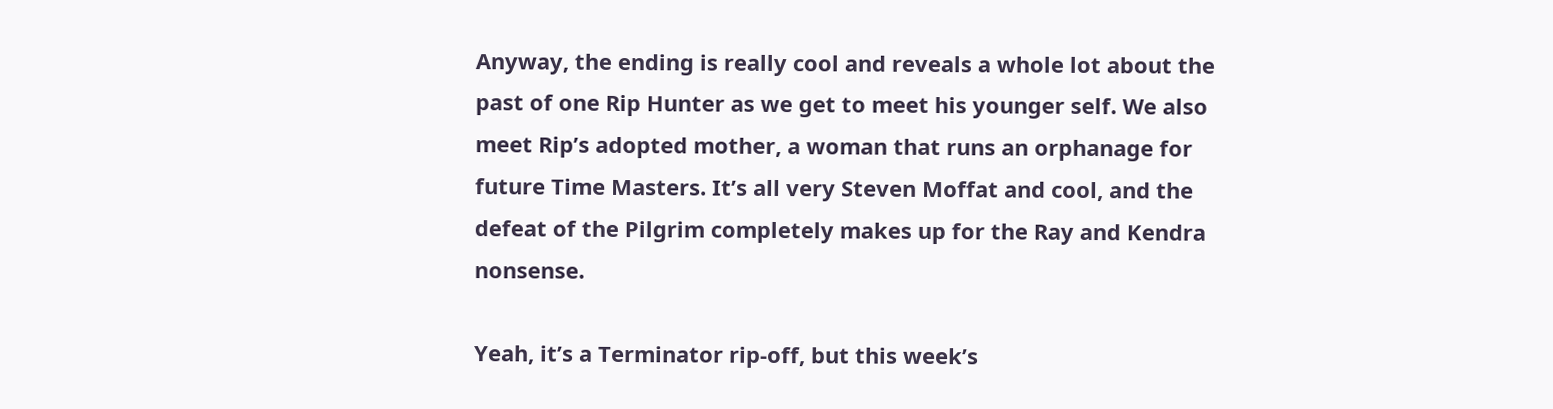Anyway, the ending is really cool and reveals a whole lot about the past of one Rip Hunter as we get to meet his younger self. We also meet Rip’s adopted mother, a woman that runs an orphanage for future Time Masters. It’s all very Steven Moffat and cool, and the defeat of the Pilgrim completely makes up for the Ray and Kendra nonsense.

Yeah, it’s a Terminator rip-off, but this week’s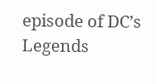episode of DC’s Legends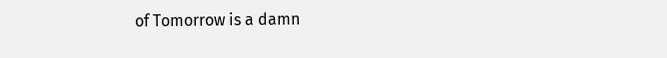of Tomorrow is a damn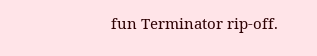fun Terminator rip-off.